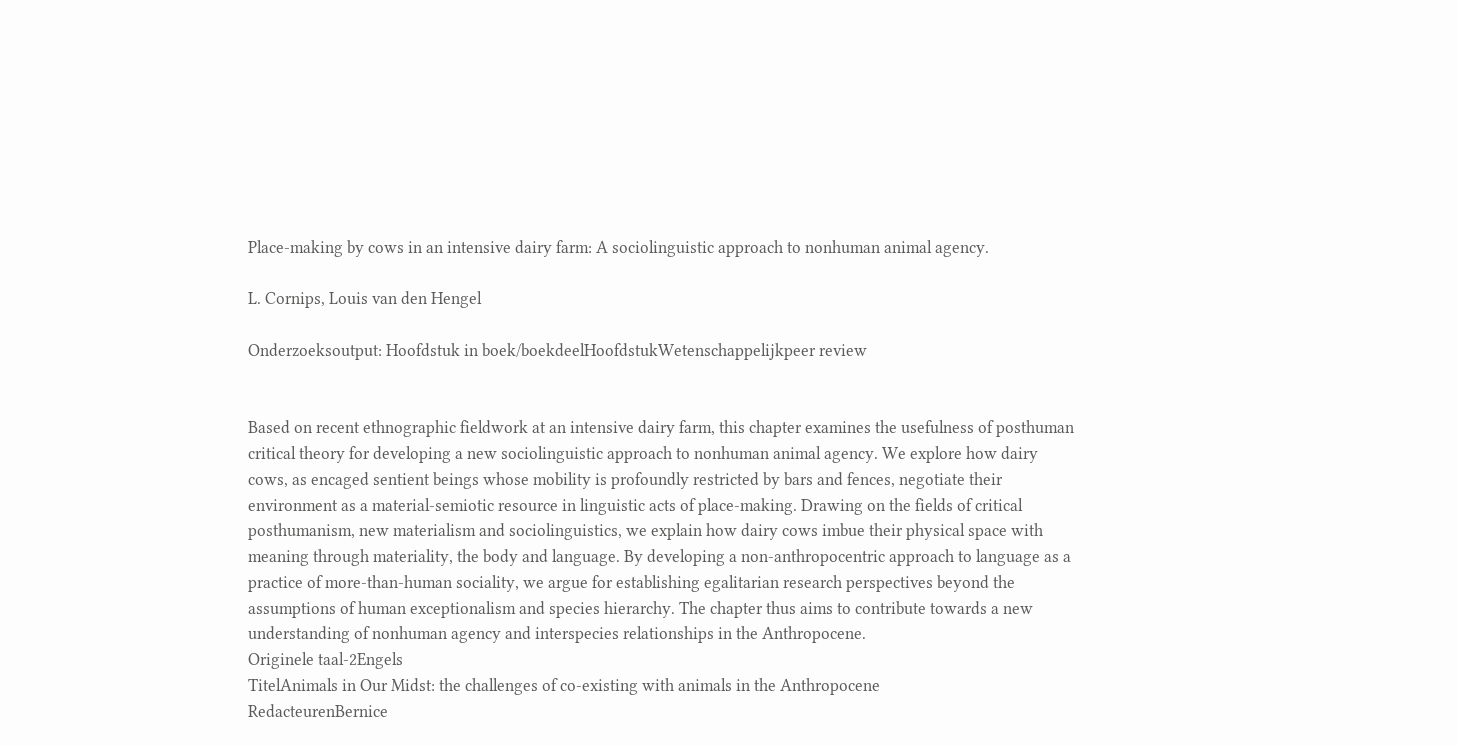Place-making by cows in an intensive dairy farm: A sociolinguistic approach to nonhuman animal agency.

L. Cornips, Louis van den Hengel

Onderzoeksoutput: Hoofdstuk in boek/boekdeelHoofdstukWetenschappelijkpeer review


Based on recent ethnographic fieldwork at an intensive dairy farm, this chapter examines the usefulness of posthuman critical theory for developing a new sociolinguistic approach to nonhuman animal agency. We explore how dairy cows, as encaged sentient beings whose mobility is profoundly restricted by bars and fences, negotiate their environment as a material-semiotic resource in linguistic acts of place-making. Drawing on the fields of critical posthumanism, new materialism and sociolinguistics, we explain how dairy cows imbue their physical space with meaning through materiality, the body and language. By developing a non-anthropocentric approach to language as a practice of more-than-human sociality, we argue for establishing egalitarian research perspectives beyond the assumptions of human exceptionalism and species hierarchy. The chapter thus aims to contribute towards a new understanding of nonhuman agency and interspecies relationships in the Anthropocene.
Originele taal-2Engels
TitelAnimals in Our Midst: the challenges of co-existing with animals in the Anthropocene
RedacteurenBernice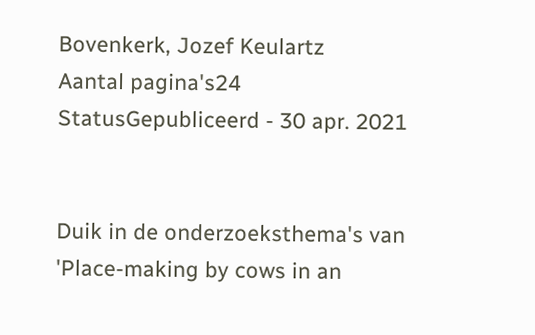Bovenkerk, Jozef Keulartz
Aantal pagina's24
StatusGepubliceerd - 30 apr. 2021


Duik in de onderzoeksthema's van 'Place-making by cows in an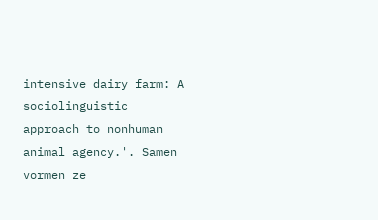intensive dairy farm: A sociolinguistic approach to nonhuman animal agency.'. Samen vormen ze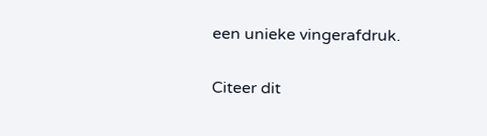een unieke vingerafdruk.

Citeer dit